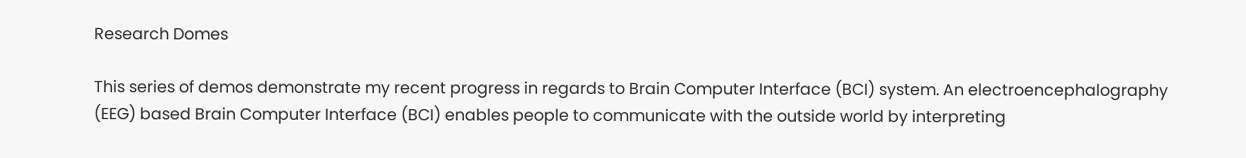Research Domes

This series of demos demonstrate my recent progress in regards to Brain Computer Interface (BCI) system. An electroencephalography (EEG) based Brain Computer Interface (BCI) enables people to communicate with the outside world by interpreting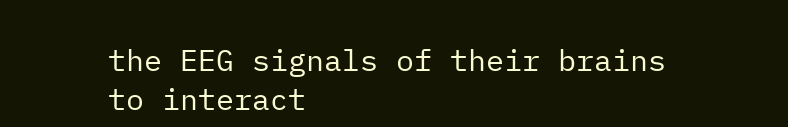the EEG signals of their brains to interact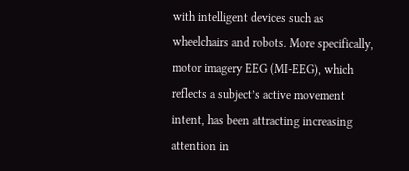with intelligent devices such as wheelchairs and robots. More specifically, motor imagery EEG (MI-EEG), which reflects a subject’s active movement intent, has been attracting increasing attention in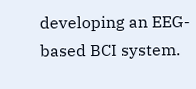developing an EEG-based BCI system.